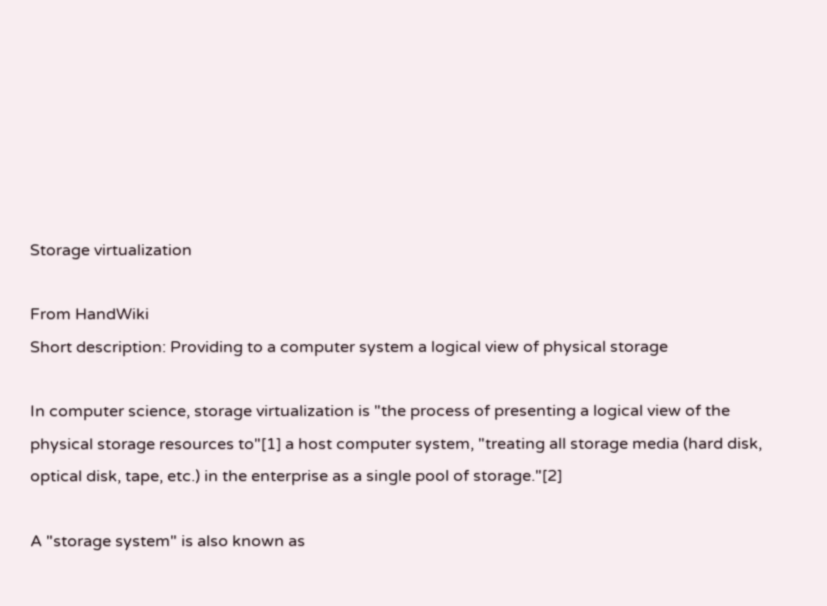Storage virtualization

From HandWiki
Short description: Providing to a computer system a logical view of physical storage

In computer science, storage virtualization is "the process of presenting a logical view of the physical storage resources to"[1] a host computer system, "treating all storage media (hard disk, optical disk, tape, etc.) in the enterprise as a single pool of storage."[2]

A "storage system" is also known as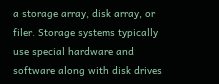a storage array, disk array, or filer. Storage systems typically use special hardware and software along with disk drives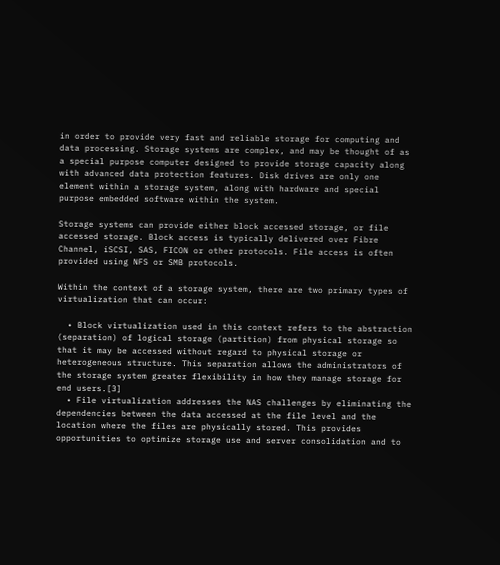in order to provide very fast and reliable storage for computing and data processing. Storage systems are complex, and may be thought of as a special purpose computer designed to provide storage capacity along with advanced data protection features. Disk drives are only one element within a storage system, along with hardware and special purpose embedded software within the system.

Storage systems can provide either block accessed storage, or file accessed storage. Block access is typically delivered over Fibre Channel, iSCSI, SAS, FICON or other protocols. File access is often provided using NFS or SMB protocols.

Within the context of a storage system, there are two primary types of virtualization that can occur:

  • Block virtualization used in this context refers to the abstraction (separation) of logical storage (partition) from physical storage so that it may be accessed without regard to physical storage or heterogeneous structure. This separation allows the administrators of the storage system greater flexibility in how they manage storage for end users.[3]
  • File virtualization addresses the NAS challenges by eliminating the dependencies between the data accessed at the file level and the location where the files are physically stored. This provides opportunities to optimize storage use and server consolidation and to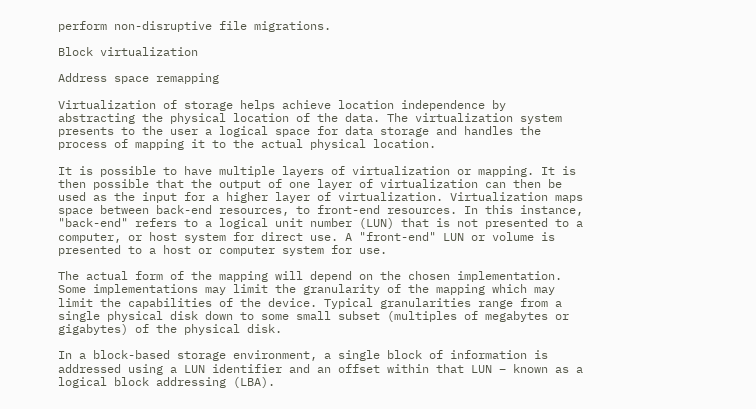perform non-disruptive file migrations.

Block virtualization

Address space remapping

Virtualization of storage helps achieve location independence by abstracting the physical location of the data. The virtualization system presents to the user a logical space for data storage and handles the process of mapping it to the actual physical location.

It is possible to have multiple layers of virtualization or mapping. It is then possible that the output of one layer of virtualization can then be used as the input for a higher layer of virtualization. Virtualization maps space between back-end resources, to front-end resources. In this instance, "back-end" refers to a logical unit number (LUN) that is not presented to a computer, or host system for direct use. A "front-end" LUN or volume is presented to a host or computer system for use.

The actual form of the mapping will depend on the chosen implementation. Some implementations may limit the granularity of the mapping which may limit the capabilities of the device. Typical granularities range from a single physical disk down to some small subset (multiples of megabytes or gigabytes) of the physical disk.

In a block-based storage environment, a single block of information is addressed using a LUN identifier and an offset within that LUN – known as a logical block addressing (LBA).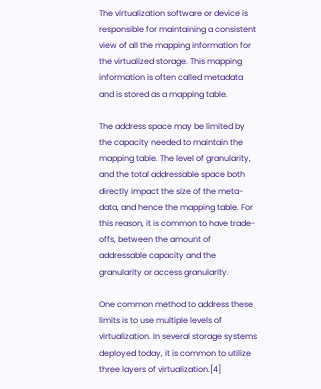The virtualization software or device is responsible for maintaining a consistent view of all the mapping information for the virtualized storage. This mapping information is often called metadata and is stored as a mapping table.

The address space may be limited by the capacity needed to maintain the mapping table. The level of granularity, and the total addressable space both directly impact the size of the meta-data, and hence the mapping table. For this reason, it is common to have trade-offs, between the amount of addressable capacity and the granularity or access granularity.

One common method to address these limits is to use multiple levels of virtualization. In several storage systems deployed today, it is common to utilize three layers of virtualization.[4]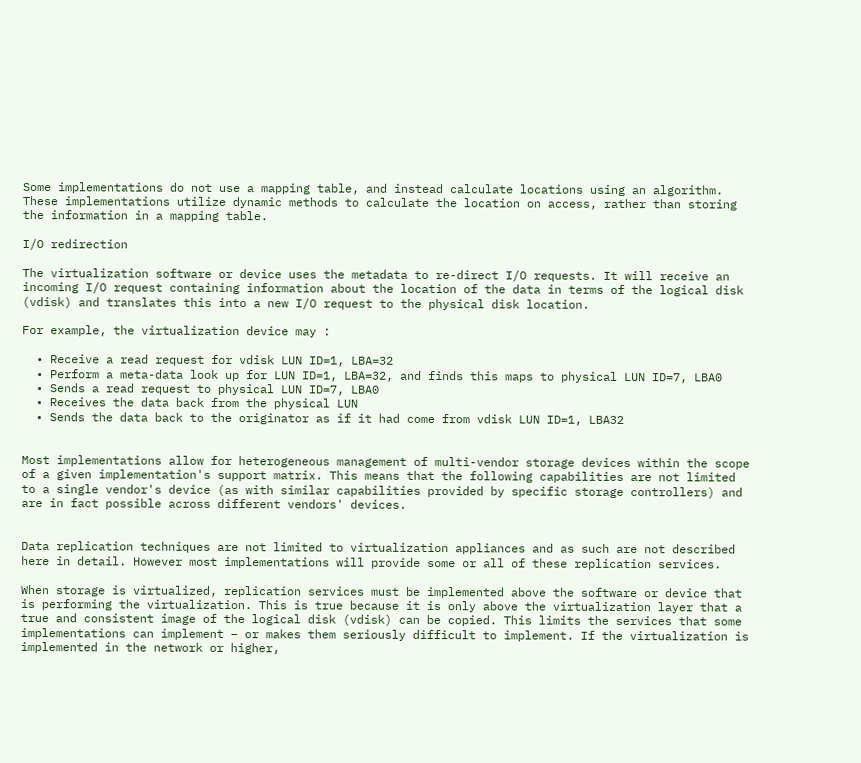Some implementations do not use a mapping table, and instead calculate locations using an algorithm. These implementations utilize dynamic methods to calculate the location on access, rather than storing the information in a mapping table.

I/O redirection

The virtualization software or device uses the metadata to re-direct I/O requests. It will receive an incoming I/O request containing information about the location of the data in terms of the logical disk (vdisk) and translates this into a new I/O request to the physical disk location.

For example, the virtualization device may :

  • Receive a read request for vdisk LUN ID=1, LBA=32
  • Perform a meta-data look up for LUN ID=1, LBA=32, and finds this maps to physical LUN ID=7, LBA0
  • Sends a read request to physical LUN ID=7, LBA0
  • Receives the data back from the physical LUN
  • Sends the data back to the originator as if it had come from vdisk LUN ID=1, LBA32


Most implementations allow for heterogeneous management of multi-vendor storage devices within the scope of a given implementation's support matrix. This means that the following capabilities are not limited to a single vendor's device (as with similar capabilities provided by specific storage controllers) and are in fact possible across different vendors' devices.


Data replication techniques are not limited to virtualization appliances and as such are not described here in detail. However most implementations will provide some or all of these replication services.

When storage is virtualized, replication services must be implemented above the software or device that is performing the virtualization. This is true because it is only above the virtualization layer that a true and consistent image of the logical disk (vdisk) can be copied. This limits the services that some implementations can implement – or makes them seriously difficult to implement. If the virtualization is implemented in the network or higher,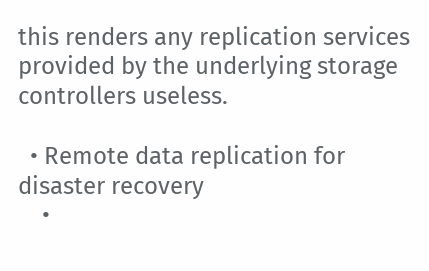this renders any replication services provided by the underlying storage controllers useless.

  • Remote data replication for disaster recovery
    •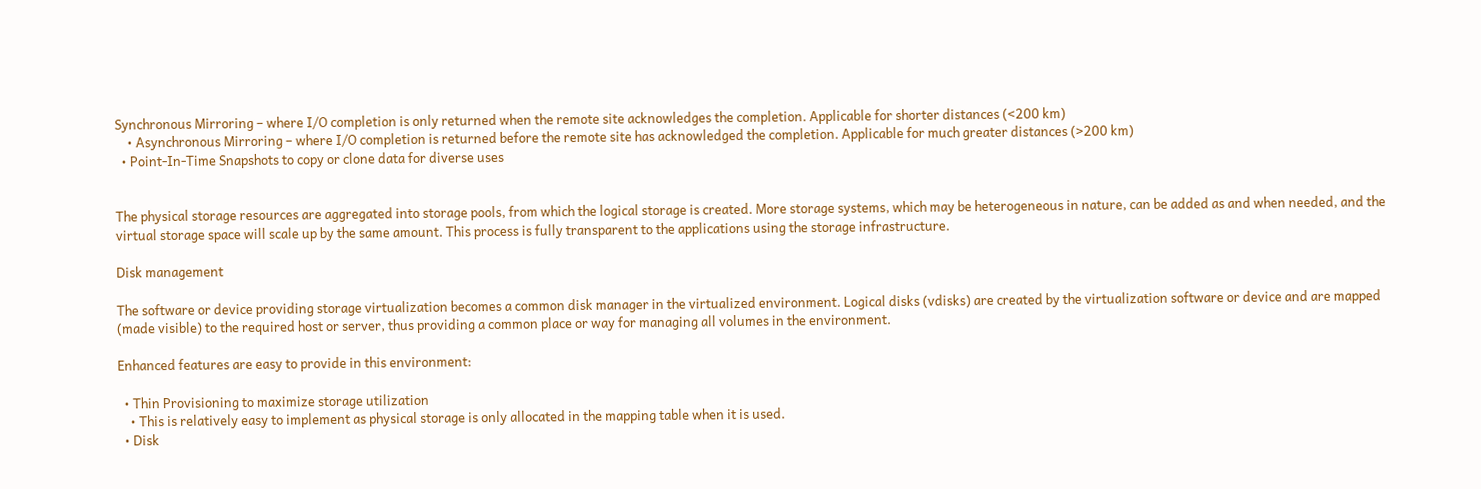Synchronous Mirroring – where I/O completion is only returned when the remote site acknowledges the completion. Applicable for shorter distances (<200 km)
    • Asynchronous Mirroring – where I/O completion is returned before the remote site has acknowledged the completion. Applicable for much greater distances (>200 km)
  • Point-In-Time Snapshots to copy or clone data for diverse uses


The physical storage resources are aggregated into storage pools, from which the logical storage is created. More storage systems, which may be heterogeneous in nature, can be added as and when needed, and the virtual storage space will scale up by the same amount. This process is fully transparent to the applications using the storage infrastructure.

Disk management

The software or device providing storage virtualization becomes a common disk manager in the virtualized environment. Logical disks (vdisks) are created by the virtualization software or device and are mapped (made visible) to the required host or server, thus providing a common place or way for managing all volumes in the environment.

Enhanced features are easy to provide in this environment:

  • Thin Provisioning to maximize storage utilization
    • This is relatively easy to implement as physical storage is only allocated in the mapping table when it is used.
  • Disk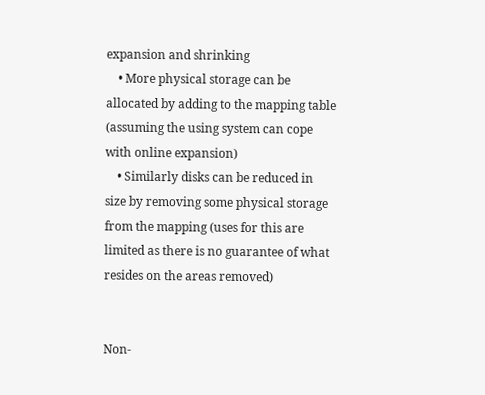expansion and shrinking
    • More physical storage can be allocated by adding to the mapping table (assuming the using system can cope with online expansion)
    • Similarly disks can be reduced in size by removing some physical storage from the mapping (uses for this are limited as there is no guarantee of what resides on the areas removed)


Non-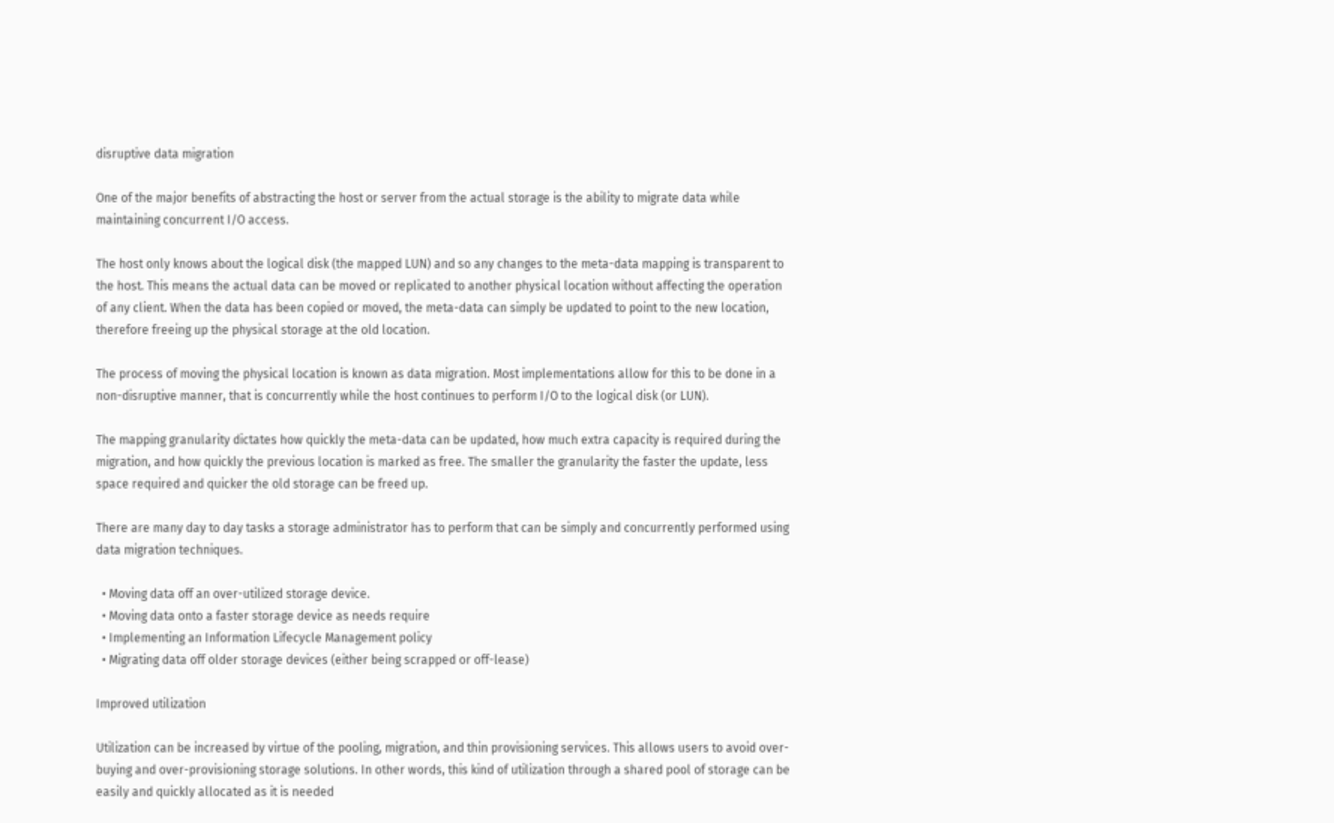disruptive data migration

One of the major benefits of abstracting the host or server from the actual storage is the ability to migrate data while maintaining concurrent I/O access.

The host only knows about the logical disk (the mapped LUN) and so any changes to the meta-data mapping is transparent to the host. This means the actual data can be moved or replicated to another physical location without affecting the operation of any client. When the data has been copied or moved, the meta-data can simply be updated to point to the new location, therefore freeing up the physical storage at the old location.

The process of moving the physical location is known as data migration. Most implementations allow for this to be done in a non-disruptive manner, that is concurrently while the host continues to perform I/O to the logical disk (or LUN).

The mapping granularity dictates how quickly the meta-data can be updated, how much extra capacity is required during the migration, and how quickly the previous location is marked as free. The smaller the granularity the faster the update, less space required and quicker the old storage can be freed up.

There are many day to day tasks a storage administrator has to perform that can be simply and concurrently performed using data migration techniques.

  • Moving data off an over-utilized storage device.
  • Moving data onto a faster storage device as needs require
  • Implementing an Information Lifecycle Management policy
  • Migrating data off older storage devices (either being scrapped or off-lease)

Improved utilization

Utilization can be increased by virtue of the pooling, migration, and thin provisioning services. This allows users to avoid over-buying and over-provisioning storage solutions. In other words, this kind of utilization through a shared pool of storage can be easily and quickly allocated as it is needed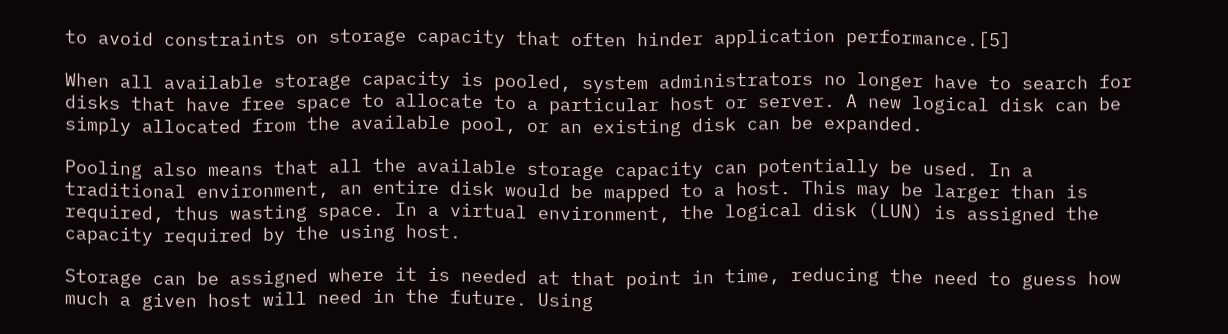to avoid constraints on storage capacity that often hinder application performance.[5]

When all available storage capacity is pooled, system administrators no longer have to search for disks that have free space to allocate to a particular host or server. A new logical disk can be simply allocated from the available pool, or an existing disk can be expanded.

Pooling also means that all the available storage capacity can potentially be used. In a traditional environment, an entire disk would be mapped to a host. This may be larger than is required, thus wasting space. In a virtual environment, the logical disk (LUN) is assigned the capacity required by the using host.

Storage can be assigned where it is needed at that point in time, reducing the need to guess how much a given host will need in the future. Using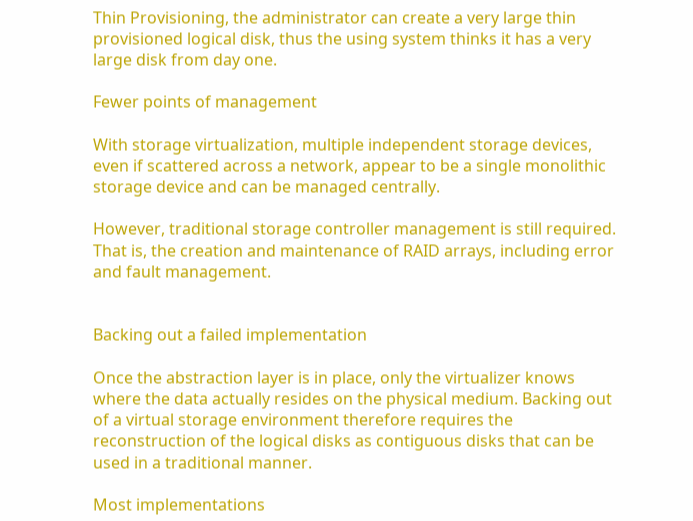Thin Provisioning, the administrator can create a very large thin provisioned logical disk, thus the using system thinks it has a very large disk from day one.

Fewer points of management

With storage virtualization, multiple independent storage devices, even if scattered across a network, appear to be a single monolithic storage device and can be managed centrally.

However, traditional storage controller management is still required. That is, the creation and maintenance of RAID arrays, including error and fault management.


Backing out a failed implementation

Once the abstraction layer is in place, only the virtualizer knows where the data actually resides on the physical medium. Backing out of a virtual storage environment therefore requires the reconstruction of the logical disks as contiguous disks that can be used in a traditional manner.

Most implementations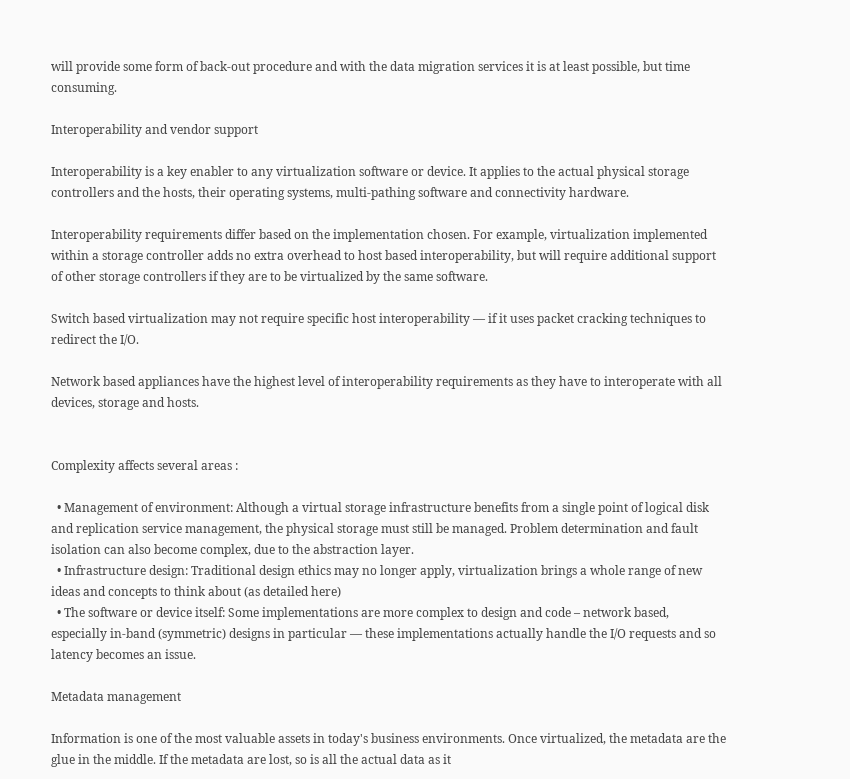will provide some form of back-out procedure and with the data migration services it is at least possible, but time consuming.

Interoperability and vendor support

Interoperability is a key enabler to any virtualization software or device. It applies to the actual physical storage controllers and the hosts, their operating systems, multi-pathing software and connectivity hardware.

Interoperability requirements differ based on the implementation chosen. For example, virtualization implemented within a storage controller adds no extra overhead to host based interoperability, but will require additional support of other storage controllers if they are to be virtualized by the same software.

Switch based virtualization may not require specific host interoperability — if it uses packet cracking techniques to redirect the I/O.

Network based appliances have the highest level of interoperability requirements as they have to interoperate with all devices, storage and hosts.


Complexity affects several areas :

  • Management of environment: Although a virtual storage infrastructure benefits from a single point of logical disk and replication service management, the physical storage must still be managed. Problem determination and fault isolation can also become complex, due to the abstraction layer.
  • Infrastructure design: Traditional design ethics may no longer apply, virtualization brings a whole range of new ideas and concepts to think about (as detailed here)
  • The software or device itself: Some implementations are more complex to design and code – network based, especially in-band (symmetric) designs in particular — these implementations actually handle the I/O requests and so latency becomes an issue.

Metadata management

Information is one of the most valuable assets in today's business environments. Once virtualized, the metadata are the glue in the middle. If the metadata are lost, so is all the actual data as it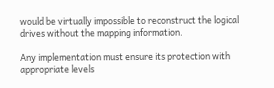would be virtually impossible to reconstruct the logical drives without the mapping information.

Any implementation must ensure its protection with appropriate levels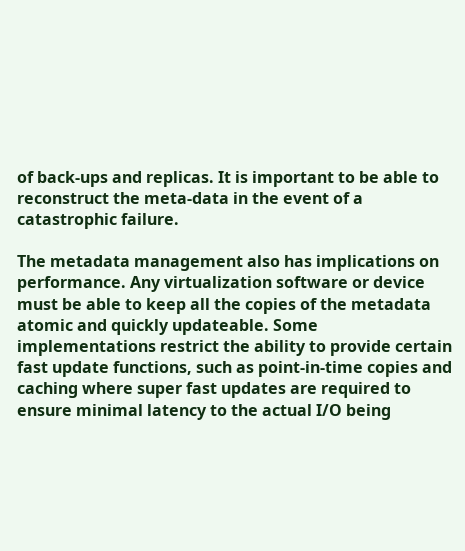of back-ups and replicas. It is important to be able to reconstruct the meta-data in the event of a catastrophic failure.

The metadata management also has implications on performance. Any virtualization software or device must be able to keep all the copies of the metadata atomic and quickly updateable. Some implementations restrict the ability to provide certain fast update functions, such as point-in-time copies and caching where super fast updates are required to ensure minimal latency to the actual I/O being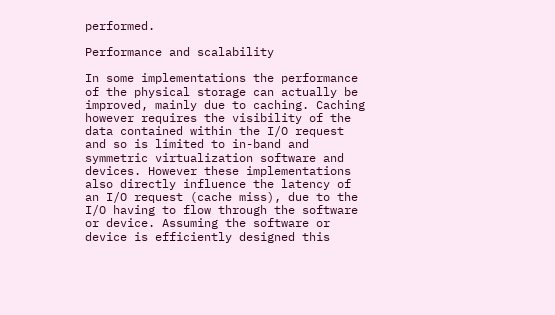performed.

Performance and scalability

In some implementations the performance of the physical storage can actually be improved, mainly due to caching. Caching however requires the visibility of the data contained within the I/O request and so is limited to in-band and symmetric virtualization software and devices. However these implementations also directly influence the latency of an I/O request (cache miss), due to the I/O having to flow through the software or device. Assuming the software or device is efficiently designed this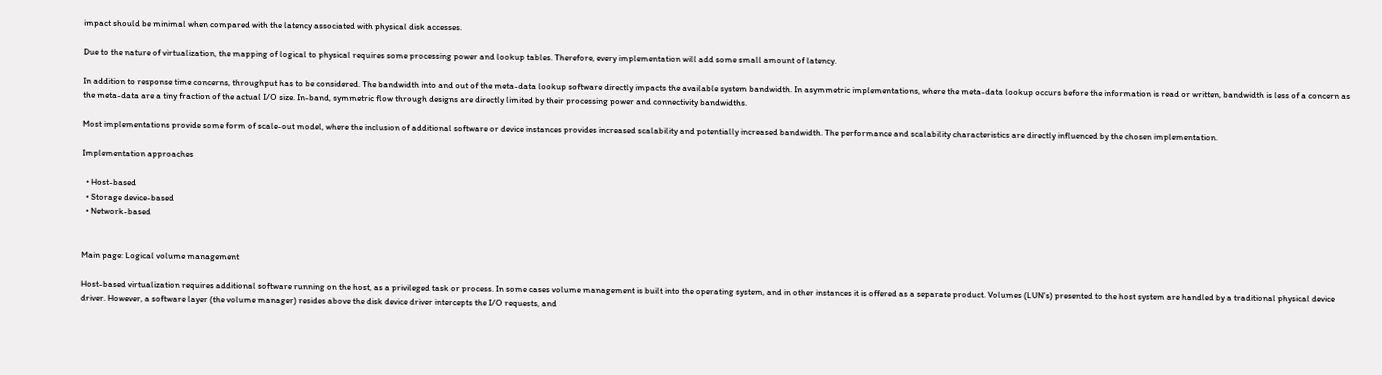impact should be minimal when compared with the latency associated with physical disk accesses.

Due to the nature of virtualization, the mapping of logical to physical requires some processing power and lookup tables. Therefore, every implementation will add some small amount of latency.

In addition to response time concerns, throughput has to be considered. The bandwidth into and out of the meta-data lookup software directly impacts the available system bandwidth. In asymmetric implementations, where the meta-data lookup occurs before the information is read or written, bandwidth is less of a concern as the meta-data are a tiny fraction of the actual I/O size. In-band, symmetric flow through designs are directly limited by their processing power and connectivity bandwidths.

Most implementations provide some form of scale-out model, where the inclusion of additional software or device instances provides increased scalability and potentially increased bandwidth. The performance and scalability characteristics are directly influenced by the chosen implementation.

Implementation approaches

  • Host-based
  • Storage device-based
  • Network-based


Main page: Logical volume management

Host-based virtualization requires additional software running on the host, as a privileged task or process. In some cases volume management is built into the operating system, and in other instances it is offered as a separate product. Volumes (LUN's) presented to the host system are handled by a traditional physical device driver. However, a software layer (the volume manager) resides above the disk device driver intercepts the I/O requests, and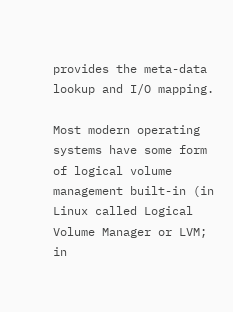provides the meta-data lookup and I/O mapping.

Most modern operating systems have some form of logical volume management built-in (in Linux called Logical Volume Manager or LVM; in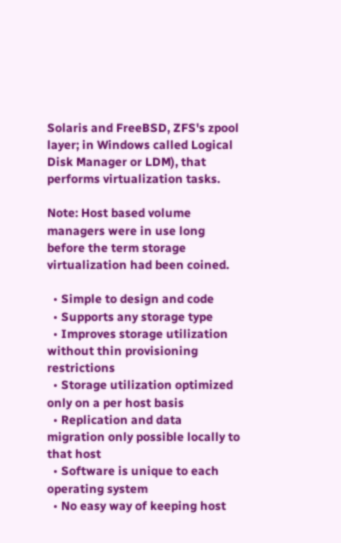Solaris and FreeBSD, ZFS's zpool layer; in Windows called Logical Disk Manager or LDM), that performs virtualization tasks.

Note: Host based volume managers were in use long before the term storage virtualization had been coined.

  • Simple to design and code
  • Supports any storage type
  • Improves storage utilization without thin provisioning restrictions
  • Storage utilization optimized only on a per host basis
  • Replication and data migration only possible locally to that host
  • Software is unique to each operating system
  • No easy way of keeping host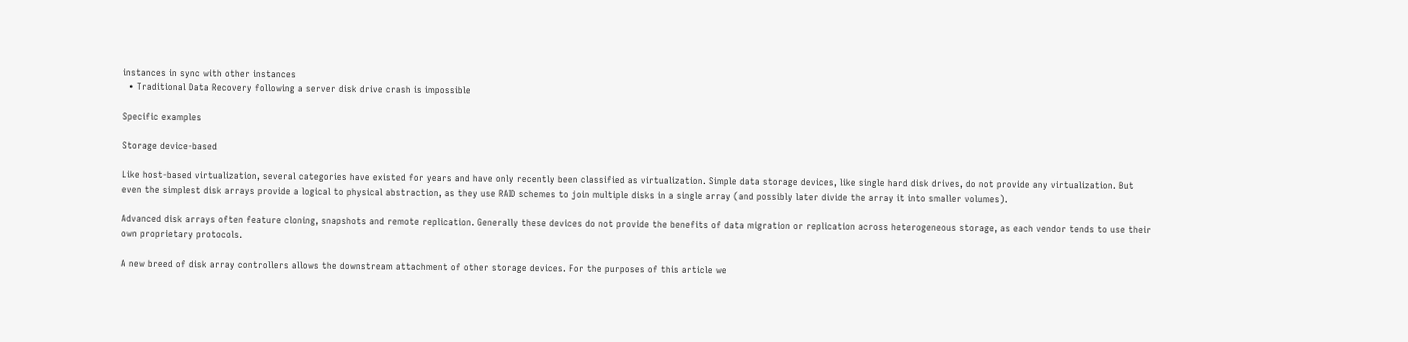instances in sync with other instances
  • Traditional Data Recovery following a server disk drive crash is impossible

Specific examples

Storage device-based

Like host-based virtualization, several categories have existed for years and have only recently been classified as virtualization. Simple data storage devices, like single hard disk drives, do not provide any virtualization. But even the simplest disk arrays provide a logical to physical abstraction, as they use RAID schemes to join multiple disks in a single array (and possibly later divide the array it into smaller volumes).

Advanced disk arrays often feature cloning, snapshots and remote replication. Generally these devices do not provide the benefits of data migration or replication across heterogeneous storage, as each vendor tends to use their own proprietary protocols.

A new breed of disk array controllers allows the downstream attachment of other storage devices. For the purposes of this article we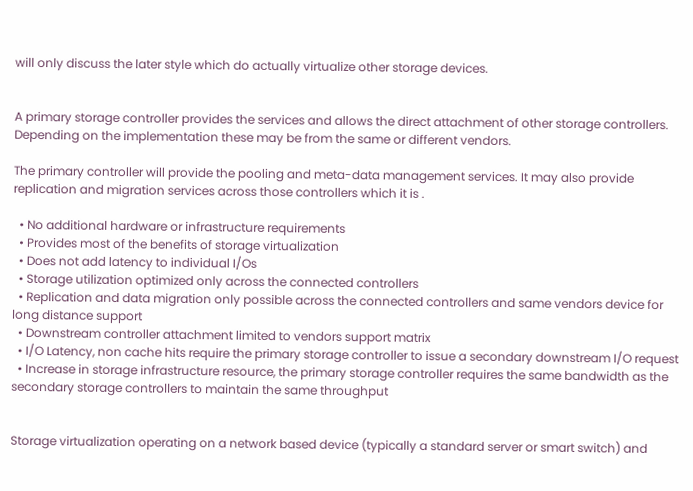will only discuss the later style which do actually virtualize other storage devices.


A primary storage controller provides the services and allows the direct attachment of other storage controllers. Depending on the implementation these may be from the same or different vendors.

The primary controller will provide the pooling and meta-data management services. It may also provide replication and migration services across those controllers which it is .

  • No additional hardware or infrastructure requirements
  • Provides most of the benefits of storage virtualization
  • Does not add latency to individual I/Os
  • Storage utilization optimized only across the connected controllers
  • Replication and data migration only possible across the connected controllers and same vendors device for long distance support
  • Downstream controller attachment limited to vendors support matrix
  • I/O Latency, non cache hits require the primary storage controller to issue a secondary downstream I/O request
  • Increase in storage infrastructure resource, the primary storage controller requires the same bandwidth as the secondary storage controllers to maintain the same throughput


Storage virtualization operating on a network based device (typically a standard server or smart switch) and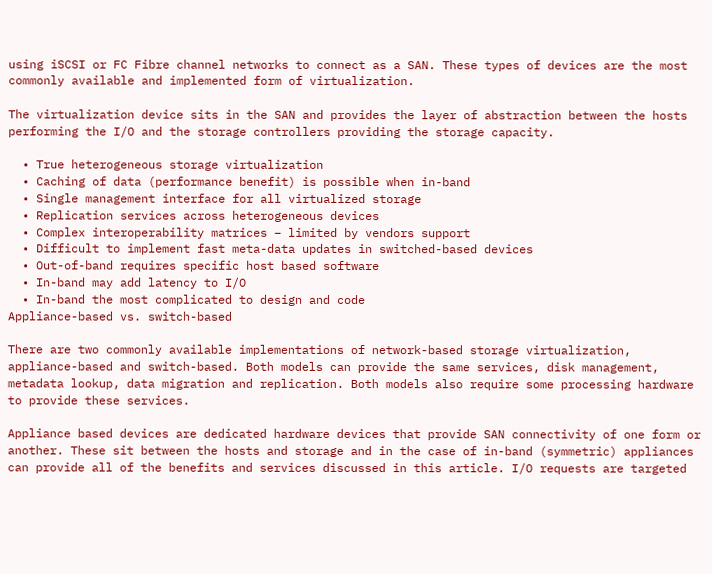using iSCSI or FC Fibre channel networks to connect as a SAN. These types of devices are the most commonly available and implemented form of virtualization.

The virtualization device sits in the SAN and provides the layer of abstraction between the hosts performing the I/O and the storage controllers providing the storage capacity.

  • True heterogeneous storage virtualization
  • Caching of data (performance benefit) is possible when in-band
  • Single management interface for all virtualized storage
  • Replication services across heterogeneous devices
  • Complex interoperability matrices – limited by vendors support
  • Difficult to implement fast meta-data updates in switched-based devices
  • Out-of-band requires specific host based software
  • In-band may add latency to I/O
  • In-band the most complicated to design and code
Appliance-based vs. switch-based

There are two commonly available implementations of network-based storage virtualization, appliance-based and switch-based. Both models can provide the same services, disk management, metadata lookup, data migration and replication. Both models also require some processing hardware to provide these services.

Appliance based devices are dedicated hardware devices that provide SAN connectivity of one form or another. These sit between the hosts and storage and in the case of in-band (symmetric) appliances can provide all of the benefits and services discussed in this article. I/O requests are targeted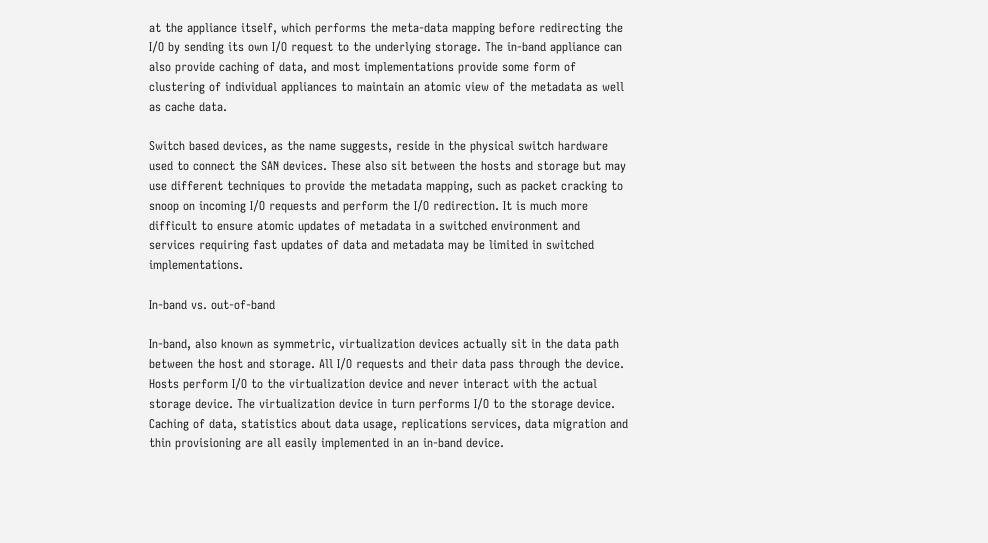at the appliance itself, which performs the meta-data mapping before redirecting the I/O by sending its own I/O request to the underlying storage. The in-band appliance can also provide caching of data, and most implementations provide some form of clustering of individual appliances to maintain an atomic view of the metadata as well as cache data.

Switch based devices, as the name suggests, reside in the physical switch hardware used to connect the SAN devices. These also sit between the hosts and storage but may use different techniques to provide the metadata mapping, such as packet cracking to snoop on incoming I/O requests and perform the I/O redirection. It is much more difficult to ensure atomic updates of metadata in a switched environment and services requiring fast updates of data and metadata may be limited in switched implementations.

In-band vs. out-of-band

In-band, also known as symmetric, virtualization devices actually sit in the data path between the host and storage. All I/O requests and their data pass through the device. Hosts perform I/O to the virtualization device and never interact with the actual storage device. The virtualization device in turn performs I/O to the storage device. Caching of data, statistics about data usage, replications services, data migration and thin provisioning are all easily implemented in an in-band device.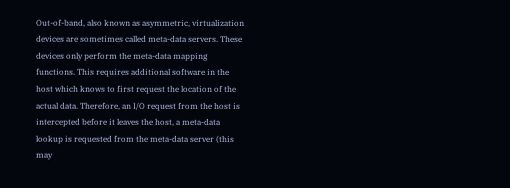Out-of-band, also known as asymmetric, virtualization devices are sometimes called meta-data servers. These devices only perform the meta-data mapping functions. This requires additional software in the host which knows to first request the location of the actual data. Therefore, an I/O request from the host is intercepted before it leaves the host, a meta-data lookup is requested from the meta-data server (this may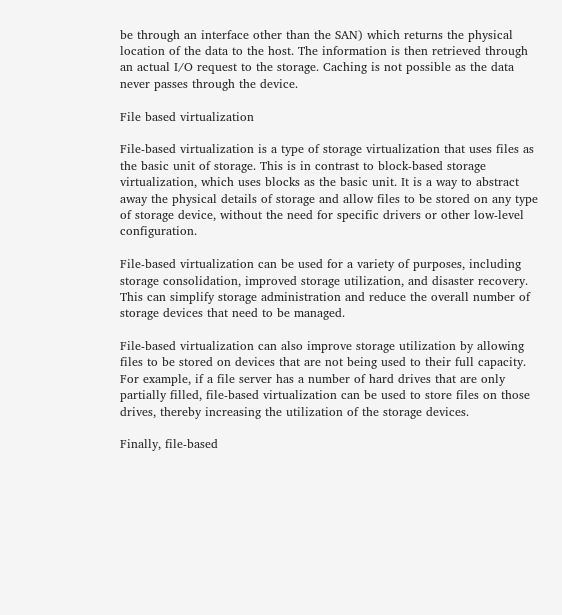be through an interface other than the SAN) which returns the physical location of the data to the host. The information is then retrieved through an actual I/O request to the storage. Caching is not possible as the data never passes through the device.

File based virtualization

File-based virtualization is a type of storage virtualization that uses files as the basic unit of storage. This is in contrast to block-based storage virtualization, which uses blocks as the basic unit. It is a way to abstract away the physical details of storage and allow files to be stored on any type of storage device, without the need for specific drivers or other low-level configuration.

File-based virtualization can be used for a variety of purposes, including storage consolidation, improved storage utilization, and disaster recovery. This can simplify storage administration and reduce the overall number of storage devices that need to be managed.

File-based virtualization can also improve storage utilization by allowing files to be stored on devices that are not being used to their full capacity. For example, if a file server has a number of hard drives that are only partially filled, file-based virtualization can be used to store files on those drives, thereby increasing the utilization of the storage devices.

Finally, file-based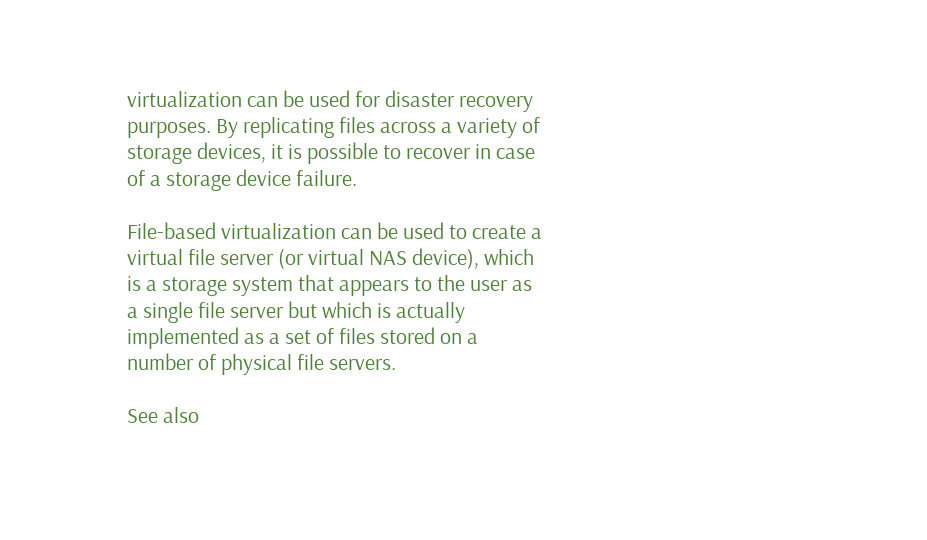virtualization can be used for disaster recovery purposes. By replicating files across a variety of storage devices, it is possible to recover in case of a storage device failure.

File-based virtualization can be used to create a virtual file server (or virtual NAS device), which is a storage system that appears to the user as a single file server but which is actually implemented as a set of files stored on a number of physical file servers.

See also